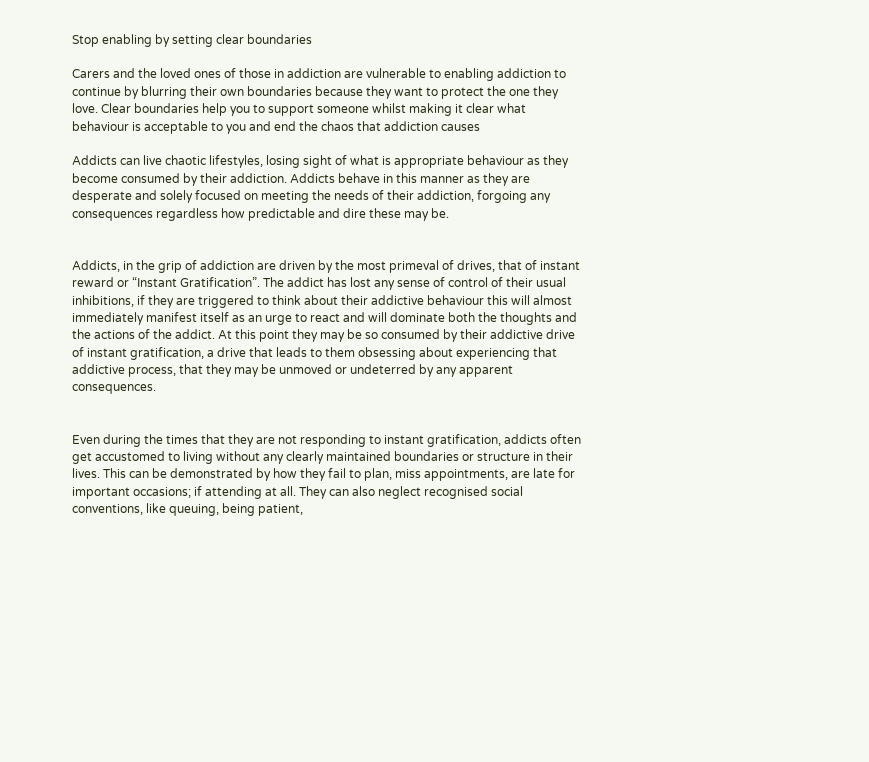Stop enabling by setting clear boundaries

Carers and the loved ones of those in addiction are vulnerable to enabling addiction to continue by blurring their own boundaries because they want to protect the one they love. Clear boundaries help you to support someone whilst making it clear what behaviour is acceptable to you and end the chaos that addiction causes

Addicts can live chaotic lifestyles, losing sight of what is appropriate behaviour as they become consumed by their addiction. Addicts behave in this manner as they are desperate and solely focused on meeting the needs of their addiction, forgoing any consequences regardless how predictable and dire these may be.


Addicts, in the grip of addiction are driven by the most primeval of drives, that of instant reward or “Instant Gratification”. The addict has lost any sense of control of their usual inhibitions, if they are triggered to think about their addictive behaviour this will almost immediately manifest itself as an urge to react and will dominate both the thoughts and the actions of the addict. At this point they may be so consumed by their addictive drive of instant gratification, a drive that leads to them obsessing about experiencing that addictive process, that they may be unmoved or undeterred by any apparent consequences.


Even during the times that they are not responding to instant gratification, addicts often get accustomed to living without any clearly maintained boundaries or structure in their lives. This can be demonstrated by how they fail to plan, miss appointments, are late for important occasions; if attending at all. They can also neglect recognised social conventions, like queuing, being patient,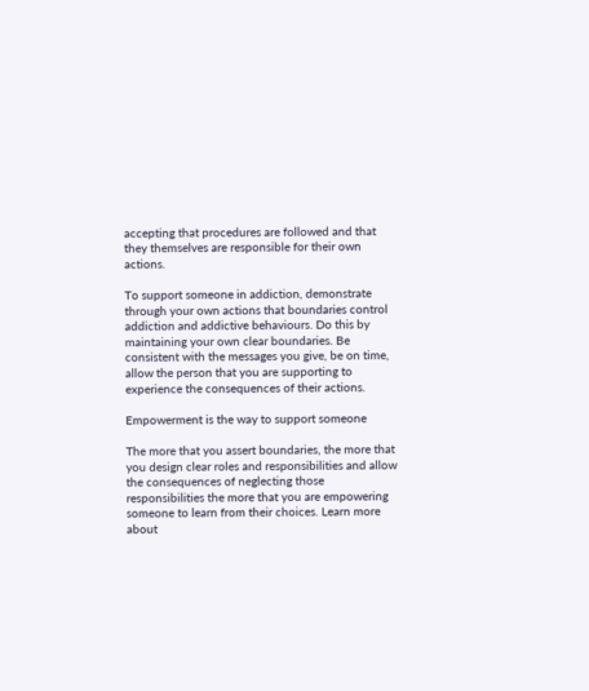accepting that procedures are followed and that they themselves are responsible for their own actions.

To support someone in addiction, demonstrate through your own actions that boundaries control addiction and addictive behaviours. Do this by maintaining your own clear boundaries. Be consistent with the messages you give, be on time, allow the person that you are supporting to experience the consequences of their actions.

Empowerment is the way to support someone

The more that you assert boundaries, the more that you design clear roles and responsibilities and allow the consequences of neglecting those responsibilities the more that you are empowering someone to learn from their choices. Learn more about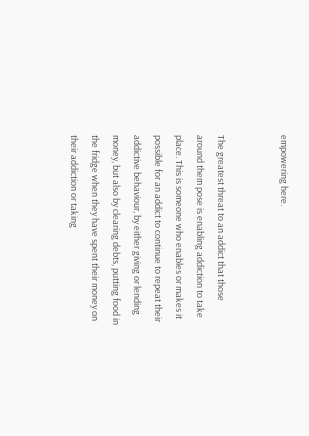empowering here.


The greatest threat to an addict that those around them pose is enabling addiction to take place. This is someone who enables or makes it possible for an addict to continue to repeat their addictive behaviour, by either giving or lending money, but also by clearing debts, putting food in the fridge when they have spent their money on their addiction or taking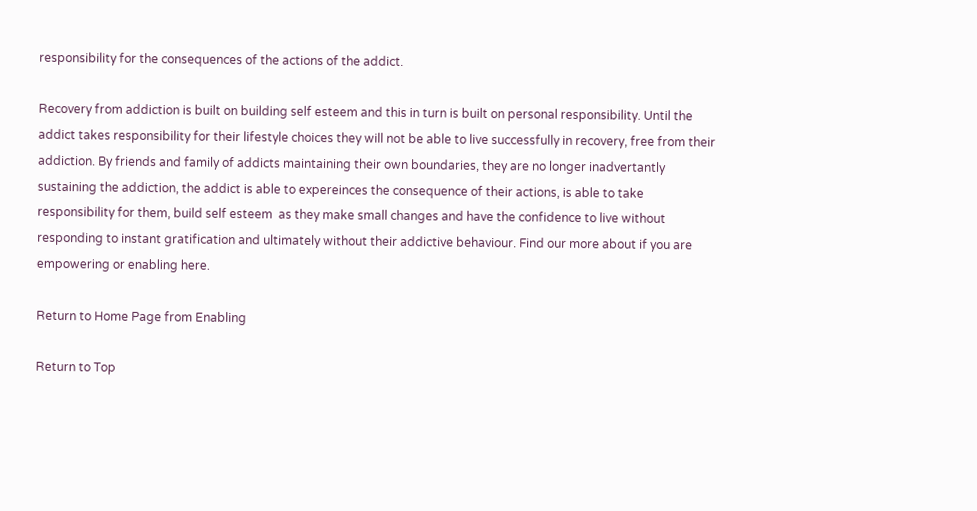responsibility for the consequences of the actions of the addict.

Recovery from addiction is built on building self esteem and this in turn is built on personal responsibility. Until the addict takes responsibility for their lifestyle choices they will not be able to live successfully in recovery, free from their addiction. By friends and family of addicts maintaining their own boundaries, they are no longer inadvertantly sustaining the addiction, the addict is able to expereinces the consequence of their actions, is able to take responsibility for them, build self esteem  as they make small changes and have the confidence to live without responding to instant gratification and ultimately without their addictive behaviour. Find our more about if you are empowering or enabling here.

Return to Home Page from Enabling

Return to Top